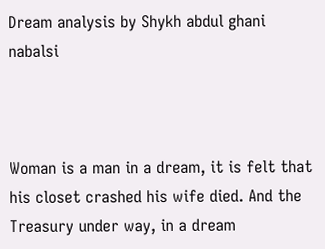Dream analysis by Shykh abdul ghani nabalsi



Woman is a man in a dream, it is felt that his closet crashed his wife died. And the Treasury under way, in a dream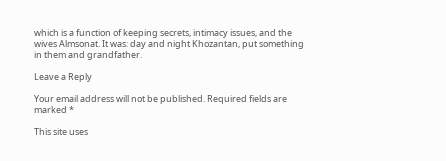which is a function of keeping secrets, intimacy issues, and the wives Almsonat. It was: day and night Khozantan, put something in them and grandfather.

Leave a Reply

Your email address will not be published. Required fields are marked *

This site uses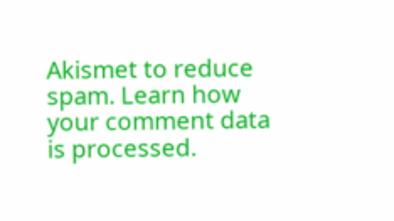Akismet to reduce spam. Learn how your comment data is processed.